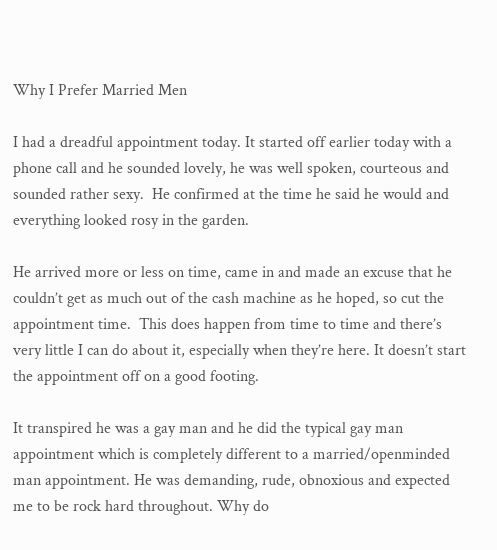Why I Prefer Married Men

I had a dreadful appointment today. It started off earlier today with a phone call and he sounded lovely, he was well spoken, courteous and sounded rather sexy.  He confirmed at the time he said he would and everything looked rosy in the garden.

He arrived more or less on time, came in and made an excuse that he couldn’t get as much out of the cash machine as he hoped, so cut the appointment time.  This does happen from time to time and there’s very little I can do about it, especially when they’re here. It doesn’t start the appointment off on a good footing.

It transpired he was a gay man and he did the typical gay man appointment which is completely different to a married/openminded man appointment. He was demanding, rude, obnoxious and expected me to be rock hard throughout. Why do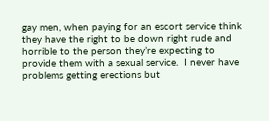gay men, when paying for an escort service think they have the right to be down right rude and horrible to the person they’re expecting to provide them with a sexual service.  I never have problems getting erections but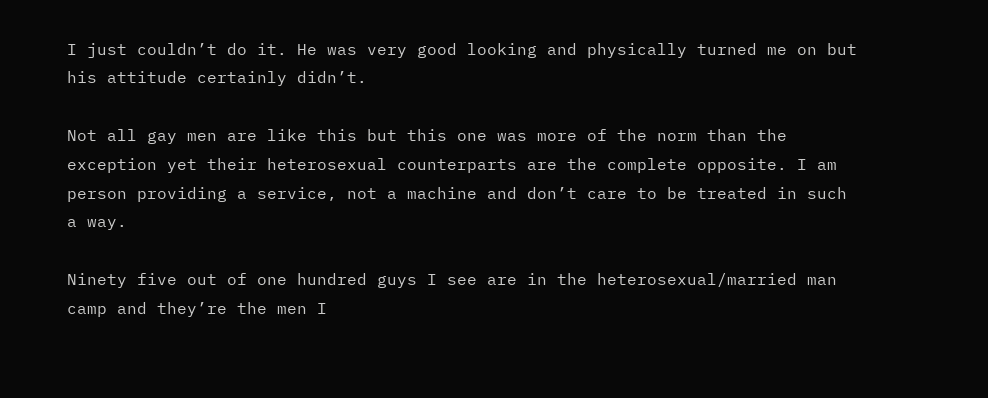I just couldn’t do it. He was very good looking and physically turned me on but his attitude certainly didn’t.

Not all gay men are like this but this one was more of the norm than the exception yet their heterosexual counterparts are the complete opposite. I am person providing a service, not a machine and don’t care to be treated in such a way.

Ninety five out of one hundred guys I see are in the heterosexual/married man camp and they’re the men I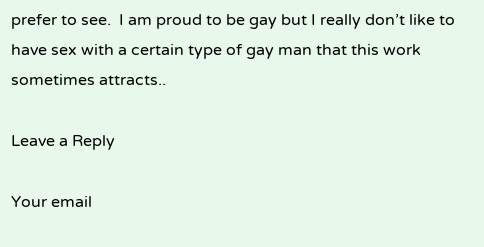prefer to see.  I am proud to be gay but I really don’t like to have sex with a certain type of gay man that this work sometimes attracts..

Leave a Reply

Your email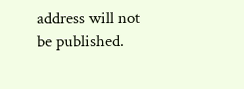address will not be published.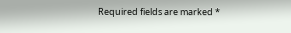Required fields are marked *